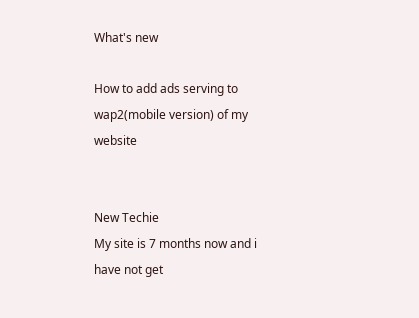What's new

How to add ads serving to wap2(mobile version) of my website


New Techie
My site is 7 months now and i have not get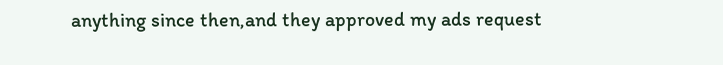anything since then,and they approved my ads request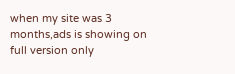when my site was 3 months,ads is showing on full version only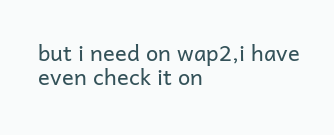but i need on wap2,i have even check it on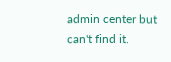admin center but can't find it.